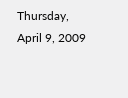Thursday, April 9, 2009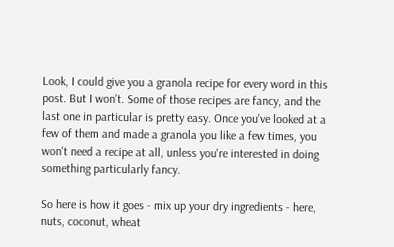Look, I could give you a granola recipe for every word in this post. But I won't. Some of those recipes are fancy, and the last one in particular is pretty easy. Once you've looked at a few of them and made a granola you like a few times, you won't need a recipe at all, unless you're interested in doing something particularly fancy.

So here is how it goes - mix up your dry ingredients - here, nuts, coconut, wheat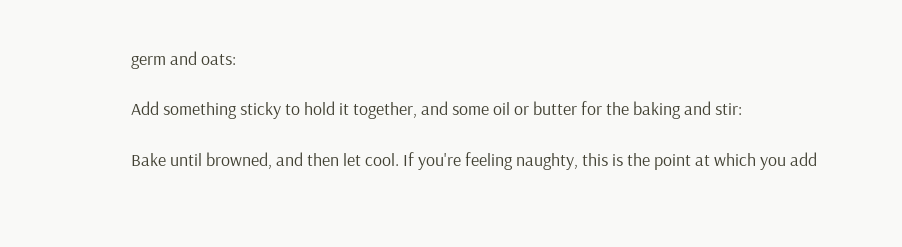germ and oats:

Add something sticky to hold it together, and some oil or butter for the baking and stir:

Bake until browned, and then let cool. If you're feeling naughty, this is the point at which you add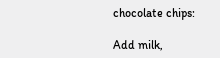chocolate chips:

Add milk,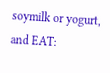soymilk or yogurt, and EAT: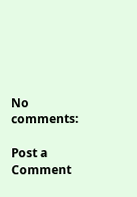No comments:

Post a Comment